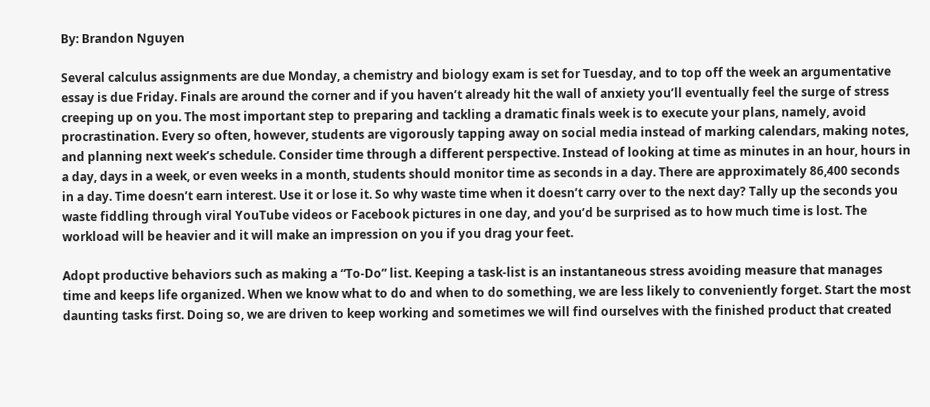By: Brandon Nguyen

Several calculus assignments are due Monday, a chemistry and biology exam is set for Tuesday, and to top off the week an argumentative essay is due Friday. Finals are around the corner and if you haven’t already hit the wall of anxiety you’ll eventually feel the surge of stress creeping up on you. The most important step to preparing and tackling a dramatic finals week is to execute your plans, namely, avoid procrastination. Every so often, however, students are vigorously tapping away on social media instead of marking calendars, making notes, and planning next week’s schedule. Consider time through a different perspective. Instead of looking at time as minutes in an hour, hours in a day, days in a week, or even weeks in a month, students should monitor time as seconds in a day. There are approximately 86,400 seconds in a day. Time doesn’t earn interest. Use it or lose it. So why waste time when it doesn’t carry over to the next day? Tally up the seconds you waste fiddling through viral YouTube videos or Facebook pictures in one day, and you’d be surprised as to how much time is lost. The workload will be heavier and it will make an impression on you if you drag your feet.

Adopt productive behaviors such as making a “To-Do” list. Keeping a task-list is an instantaneous stress avoiding measure that manages time and keeps life organized. When we know what to do and when to do something, we are less likely to conveniently forget. Start the most daunting tasks first. Doing so, we are driven to keep working and sometimes we will find ourselves with the finished product that created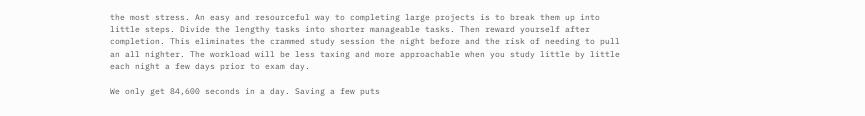the most stress. An easy and resourceful way to completing large projects is to break them up into little steps. Divide the lengthy tasks into shorter manageable tasks. Then reward yourself after completion. This eliminates the crammed study session the night before and the risk of needing to pull an all nighter. The workload will be less taxing and more approachable when you study little by little each night a few days prior to exam day.

We only get 84,600 seconds in a day. Saving a few puts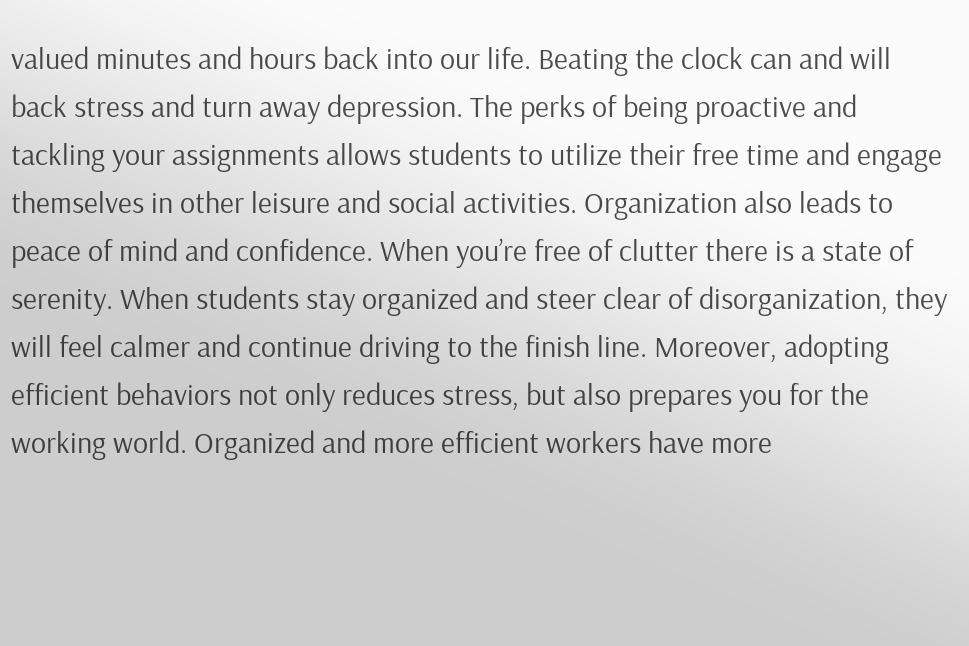valued minutes and hours back into our life. Beating the clock can and will back stress and turn away depression. The perks of being proactive and tackling your assignments allows students to utilize their free time and engage themselves in other leisure and social activities. Organization also leads to peace of mind and confidence. When you’re free of clutter there is a state of serenity. When students stay organized and steer clear of disorganization, they will feel calmer and continue driving to the finish line. Moreover, adopting efficient behaviors not only reduces stress, but also prepares you for the working world. Organized and more efficient workers have more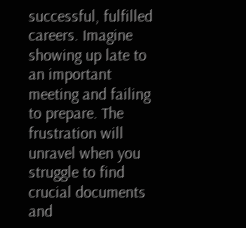successful, fulfilled careers. Imagine showing up late to an important meeting and failing to prepare. The frustration will unravel when you struggle to find crucial documents and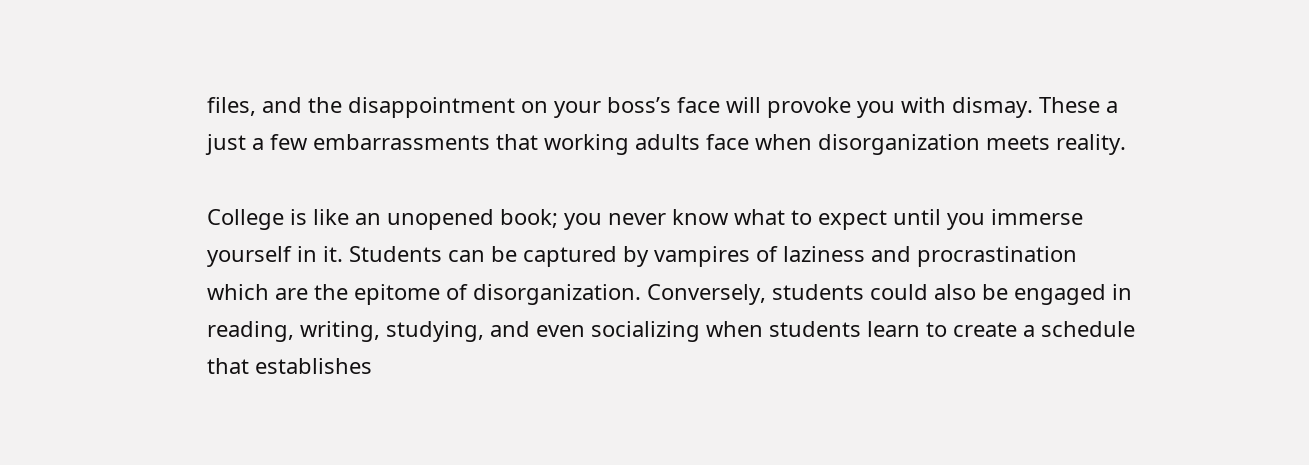files, and the disappointment on your boss’s face will provoke you with dismay. These a just a few embarrassments that working adults face when disorganization meets reality.

College is like an unopened book; you never know what to expect until you immerse yourself in it. Students can be captured by vampires of laziness and procrastination which are the epitome of disorganization. Conversely, students could also be engaged in reading, writing, studying, and even socializing when students learn to create a schedule that establishes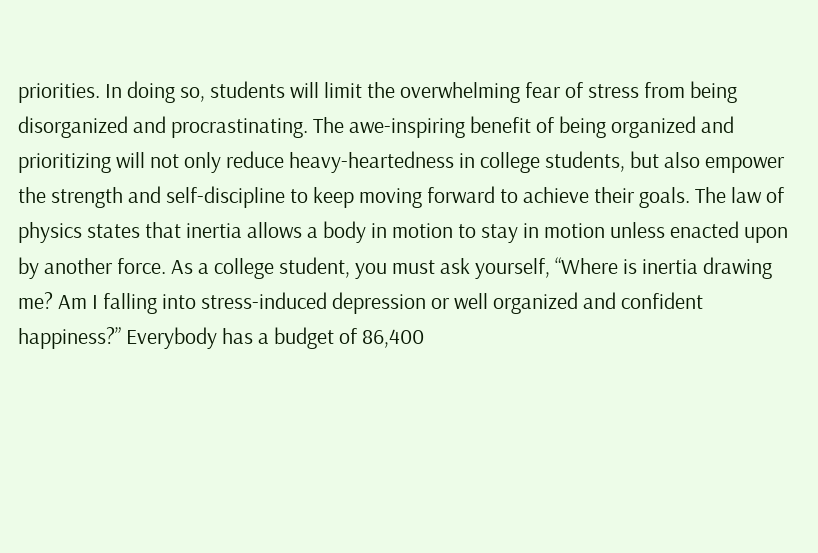priorities. In doing so, students will limit the overwhelming fear of stress from being disorganized and procrastinating. The awe-inspiring benefit of being organized and prioritizing will not only reduce heavy-heartedness in college students, but also empower the strength and self-discipline to keep moving forward to achieve their goals. The law of physics states that inertia allows a body in motion to stay in motion unless enacted upon by another force. As a college student, you must ask yourself, “Where is inertia drawing me? Am I falling into stress-induced depression or well organized and confident happiness?” Everybody has a budget of 86,400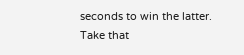seconds to win the latter. Take that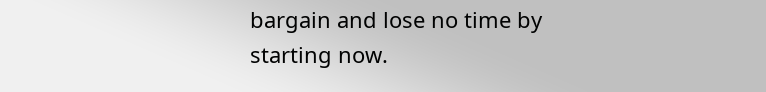bargain and lose no time by starting now.